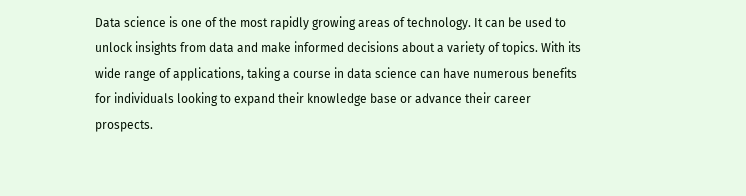Data science is one of the most rapidly growing areas of technology. It can be used to unlock insights from data and make informed decisions about a variety of topics. With its wide range of applications, taking a course in data science can have numerous benefits for individuals looking to expand their knowledge base or advance their career prospects.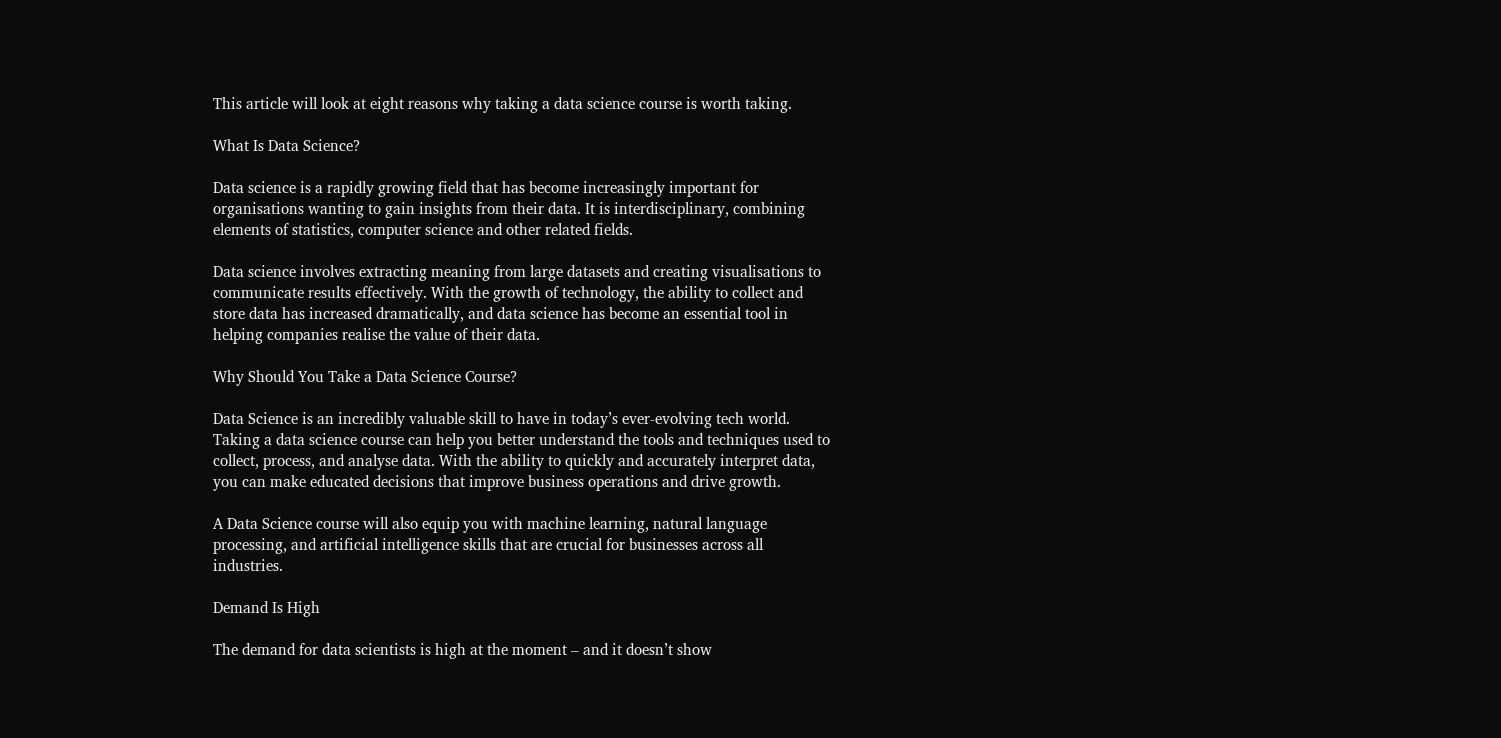This article will look at eight reasons why taking a data science course is worth taking.

What Is Data Science?

Data science is a rapidly growing field that has become increasingly important for organisations wanting to gain insights from their data. It is interdisciplinary, combining elements of statistics, computer science and other related fields.

Data science involves extracting meaning from large datasets and creating visualisations to communicate results effectively. With the growth of technology, the ability to collect and store data has increased dramatically, and data science has become an essential tool in helping companies realise the value of their data.

Why Should You Take a Data Science Course?

Data Science is an incredibly valuable skill to have in today’s ever-evolving tech world. Taking a data science course can help you better understand the tools and techniques used to collect, process, and analyse data. With the ability to quickly and accurately interpret data, you can make educated decisions that improve business operations and drive growth.

A Data Science course will also equip you with machine learning, natural language processing, and artificial intelligence skills that are crucial for businesses across all industries.

Demand Is High

The demand for data scientists is high at the moment – and it doesn’t show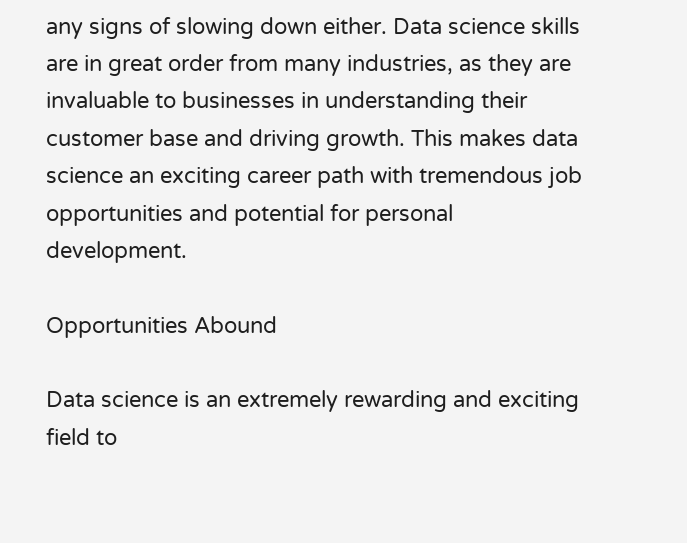any signs of slowing down either. Data science skills are in great order from many industries, as they are invaluable to businesses in understanding their customer base and driving growth. This makes data science an exciting career path with tremendous job opportunities and potential for personal development.

Opportunities Abound

Data science is an extremely rewarding and exciting field to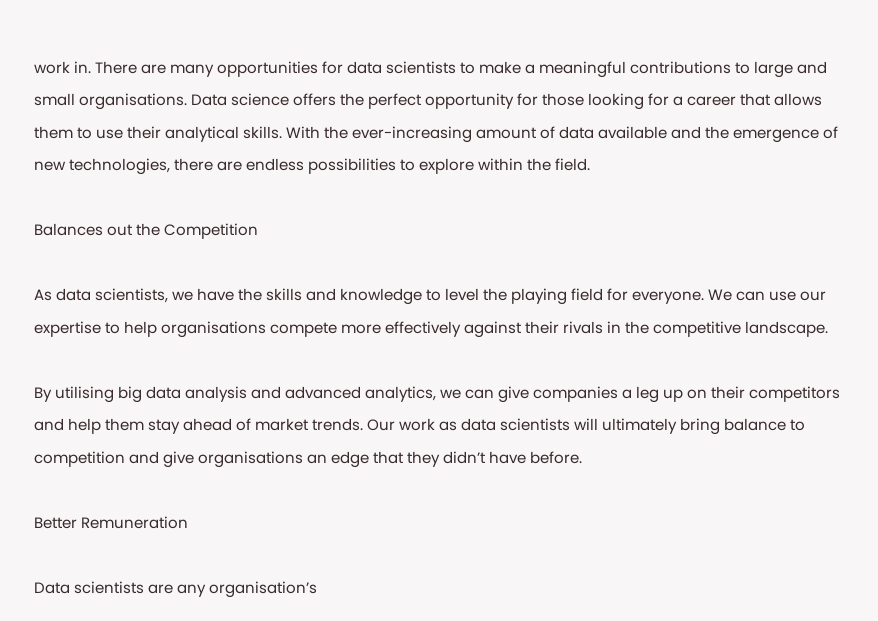work in. There are many opportunities for data scientists to make a meaningful contributions to large and small organisations. Data science offers the perfect opportunity for those looking for a career that allows them to use their analytical skills. With the ever-increasing amount of data available and the emergence of new technologies, there are endless possibilities to explore within the field.

Balances out the Competition

As data scientists, we have the skills and knowledge to level the playing field for everyone. We can use our expertise to help organisations compete more effectively against their rivals in the competitive landscape.

By utilising big data analysis and advanced analytics, we can give companies a leg up on their competitors and help them stay ahead of market trends. Our work as data scientists will ultimately bring balance to competition and give organisations an edge that they didn’t have before.

Better Remuneration

Data scientists are any organisation’s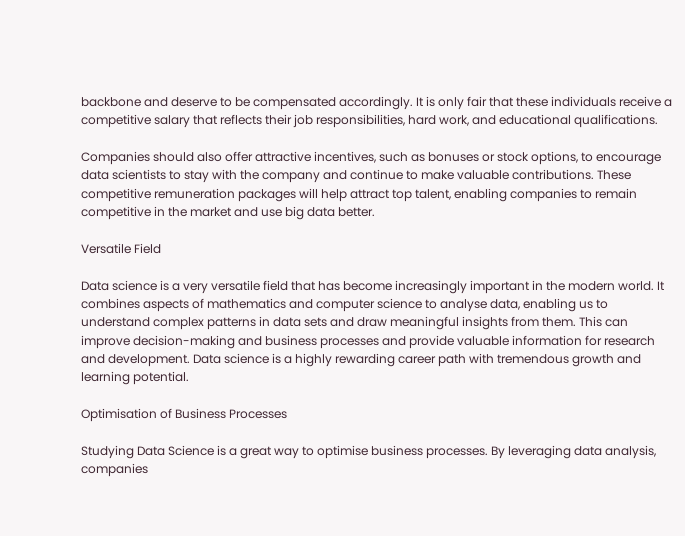backbone and deserve to be compensated accordingly. It is only fair that these individuals receive a competitive salary that reflects their job responsibilities, hard work, and educational qualifications.

Companies should also offer attractive incentives, such as bonuses or stock options, to encourage data scientists to stay with the company and continue to make valuable contributions. These competitive remuneration packages will help attract top talent, enabling companies to remain competitive in the market and use big data better.

Versatile Field

Data science is a very versatile field that has become increasingly important in the modern world. It combines aspects of mathematics and computer science to analyse data, enabling us to understand complex patterns in data sets and draw meaningful insights from them. This can improve decision-making and business processes and provide valuable information for research and development. Data science is a highly rewarding career path with tremendous growth and learning potential.

Optimisation of Business Processes

Studying Data Science is a great way to optimise business processes. By leveraging data analysis, companies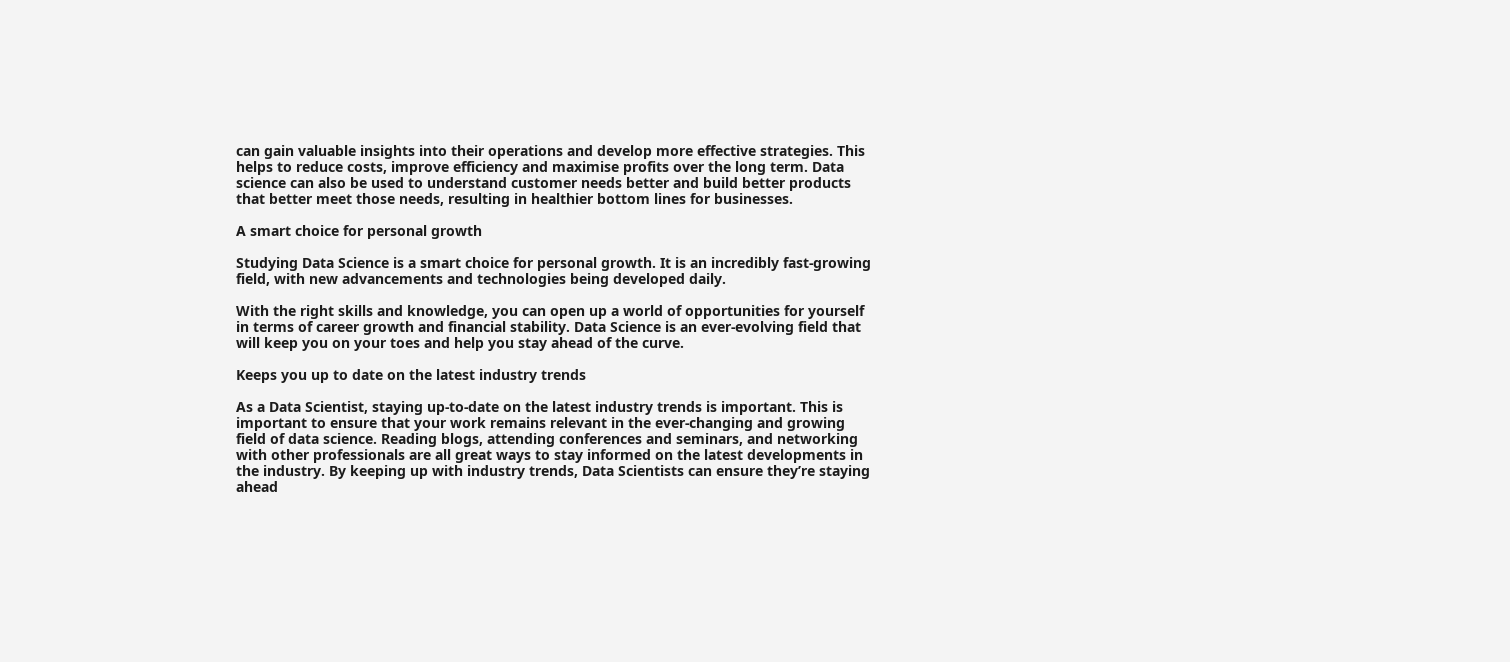can gain valuable insights into their operations and develop more effective strategies. This helps to reduce costs, improve efficiency and maximise profits over the long term. Data science can also be used to understand customer needs better and build better products that better meet those needs, resulting in healthier bottom lines for businesses.

A smart choice for personal growth

Studying Data Science is a smart choice for personal growth. It is an incredibly fast-growing field, with new advancements and technologies being developed daily.

With the right skills and knowledge, you can open up a world of opportunities for yourself in terms of career growth and financial stability. Data Science is an ever-evolving field that will keep you on your toes and help you stay ahead of the curve.

Keeps you up to date on the latest industry trends

As a Data Scientist, staying up-to-date on the latest industry trends is important. This is important to ensure that your work remains relevant in the ever-changing and growing field of data science. Reading blogs, attending conferences and seminars, and networking with other professionals are all great ways to stay informed on the latest developments in the industry. By keeping up with industry trends, Data Scientists can ensure they’re staying ahead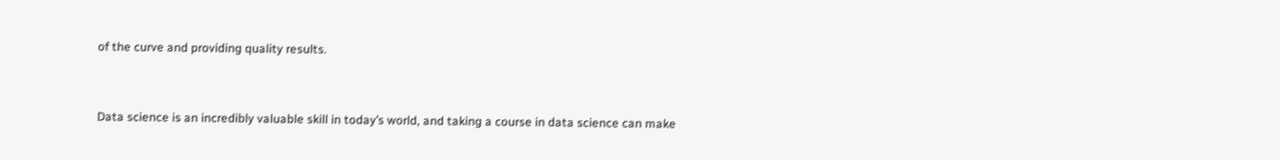of the curve and providing quality results.


Data science is an incredibly valuable skill in today’s world, and taking a course in data science can make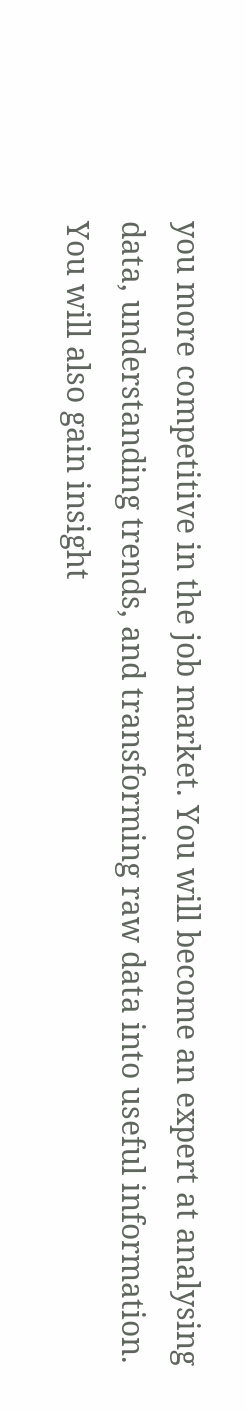you more competitive in the job market. You will become an expert at analysing data, understanding trends, and transforming raw data into useful information. You will also gain insight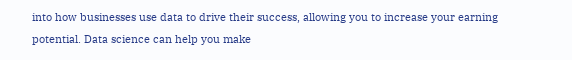into how businesses use data to drive their success, allowing you to increase your earning potential. Data science can help you make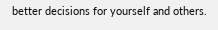better decisions for yourself and others.